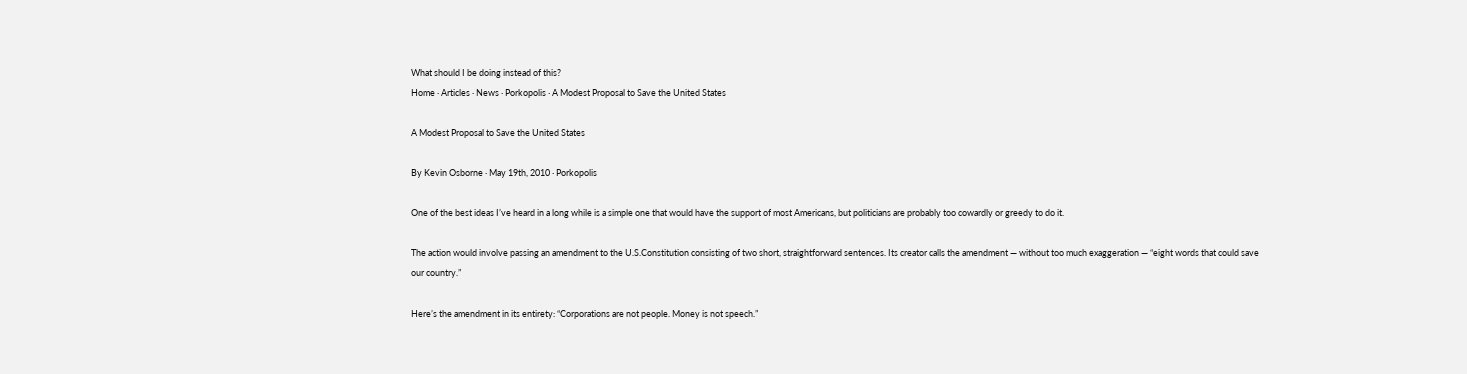What should I be doing instead of this?
Home · Articles · News · Porkopolis · A Modest Proposal to Save the United States

A Modest Proposal to Save the United States

By Kevin Osborne · May 19th, 2010 · Porkopolis

One of the best ideas I’ve heard in a long while is a simple one that would have the support of most Americans, but politicians are probably too cowardly or greedy to do it.

The action would involve passing an amendment to the U.S.Constitution consisting of two short, straightforward sentences. Its creator calls the amendment — without too much exaggeration — “eight words that could save our country.”

Here’s the amendment in its entirety: “Corporations are not people. Money is not speech.”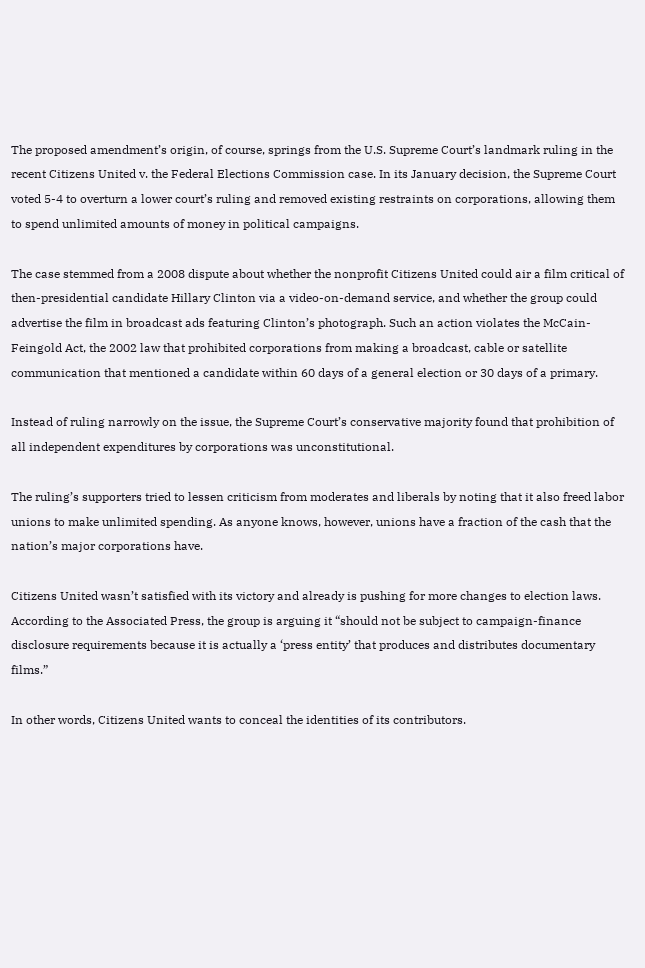The proposed amendment’s origin, of course, springs from the U.S. Supreme Court’s landmark ruling in the recent Citizens United v. the Federal Elections Commission case. In its January decision, the Supreme Court voted 5-4 to overturn a lower court’s ruling and removed existing restraints on corporations, allowing them to spend unlimited amounts of money in political campaigns.

The case stemmed from a 2008 dispute about whether the nonprofit Citizens United could air a film critical of then-presidential candidate Hillary Clinton via a video-on-demand service, and whether the group could advertise the film in broadcast ads featuring Clinton’s photograph. Such an action violates the McCain-Feingold Act, the 2002 law that prohibited corporations from making a broadcast, cable or satellite communication that mentioned a candidate within 60 days of a general election or 30 days of a primary.

Instead of ruling narrowly on the issue, the Supreme Court’s conservative majority found that prohibition of all independent expenditures by corporations was unconstitutional.

The ruling’s supporters tried to lessen criticism from moderates and liberals by noting that it also freed labor unions to make unlimited spending. As anyone knows, however, unions have a fraction of the cash that the nation’s major corporations have.

Citizens United wasn’t satisfied with its victory and already is pushing for more changes to election laws. According to the Associated Press, the group is arguing it “should not be subject to campaign-finance disclosure requirements because it is actually a ‘press entity’ that produces and distributes documentary films.”

In other words, Citizens United wants to conceal the identities of its contributors.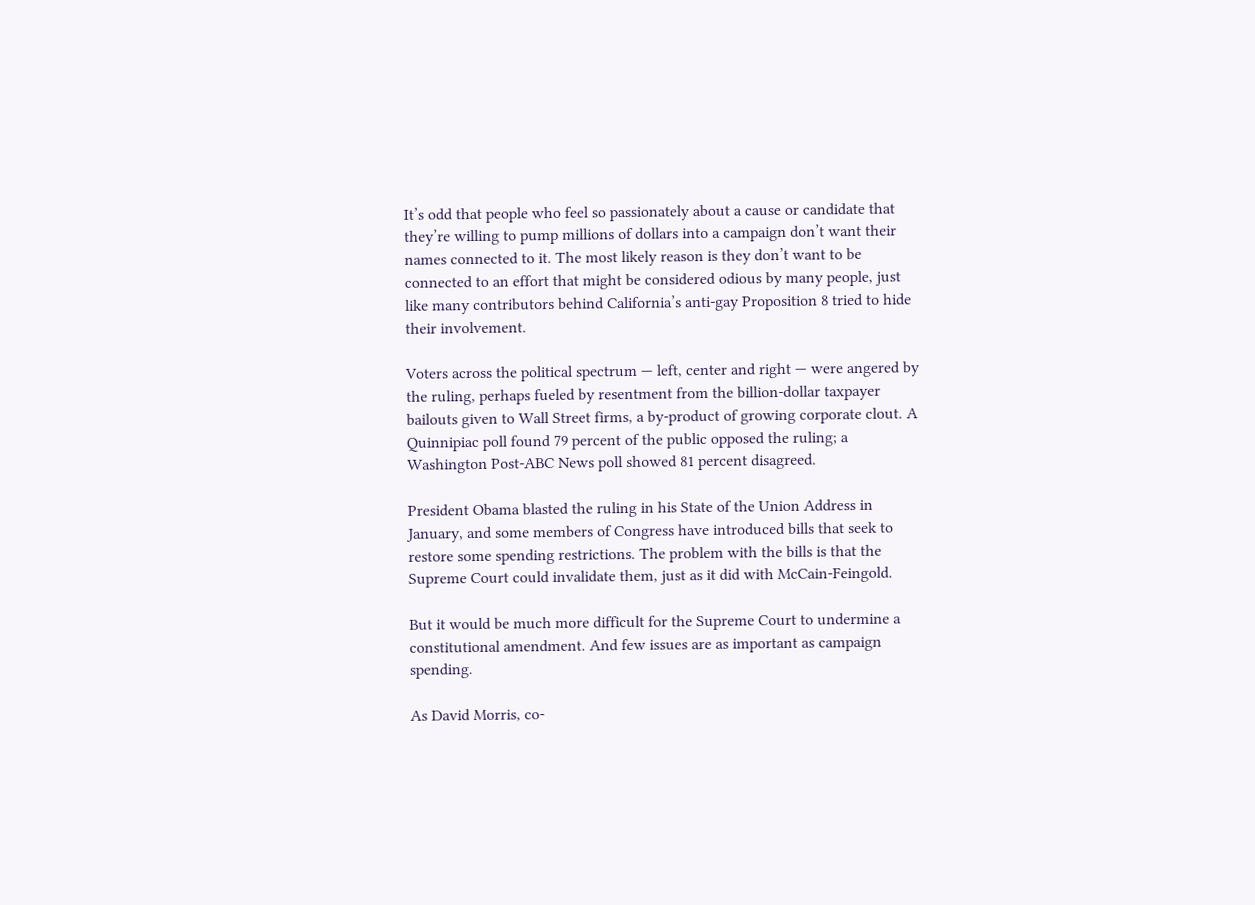It’s odd that people who feel so passionately about a cause or candidate that they’re willing to pump millions of dollars into a campaign don’t want their names connected to it. The most likely reason is they don’t want to be connected to an effort that might be considered odious by many people, just like many contributors behind California’s anti-gay Proposition 8 tried to hide their involvement.

Voters across the political spectrum — left, center and right — were angered by the ruling, perhaps fueled by resentment from the billion-dollar taxpayer bailouts given to Wall Street firms, a by-product of growing corporate clout. A Quinnipiac poll found 79 percent of the public opposed the ruling; a Washington Post-ABC News poll showed 81 percent disagreed.

President Obama blasted the ruling in his State of the Union Address in January, and some members of Congress have introduced bills that seek to restore some spending restrictions. The problem with the bills is that the Supreme Court could invalidate them, just as it did with McCain-Feingold.

But it would be much more difficult for the Supreme Court to undermine a constitutional amendment. And few issues are as important as campaign spending.

As David Morris, co-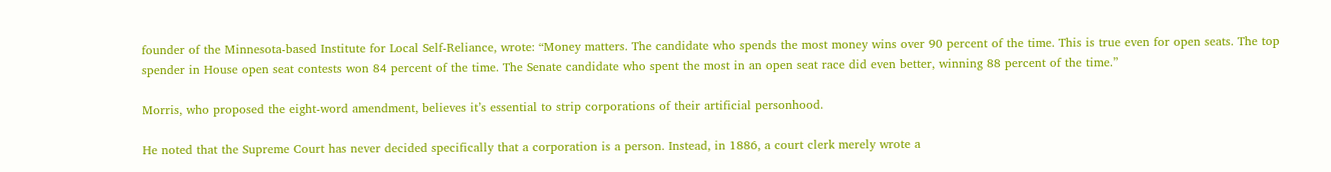founder of the Minnesota-based Institute for Local Self-Reliance, wrote: “Money matters. The candidate who spends the most money wins over 90 percent of the time. This is true even for open seats. The top spender in House open seat contests won 84 percent of the time. The Senate candidate who spent the most in an open seat race did even better, winning 88 percent of the time.”

Morris, who proposed the eight-word amendment, believes it’s essential to strip corporations of their artificial personhood.

He noted that the Supreme Court has never decided specifically that a corporation is a person. Instead, in 1886, a court clerk merely wrote a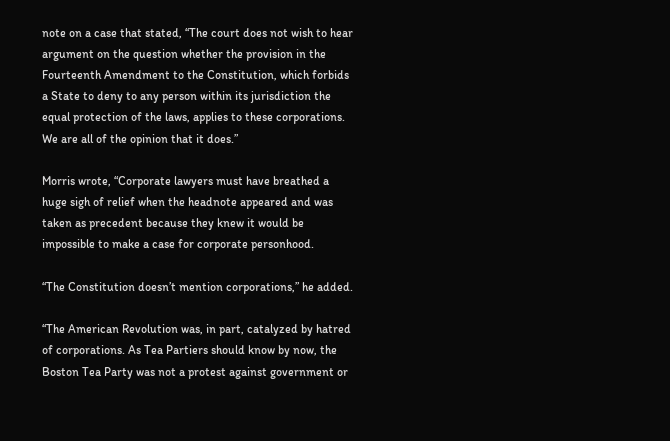note on a case that stated, “The court does not wish to hear argument on the question whether the provision in the Fourteenth Amendment to the Constitution, which forbids a State to deny to any person within its jurisdiction the equal protection of the laws, applies to these corporations. We are all of the opinion that it does.”

Morris wrote, “Corporate lawyers must have breathed a huge sigh of relief when the headnote appeared and was taken as precedent because they knew it would be impossible to make a case for corporate personhood.

“The Constitution doesn’t mention corporations,” he added.

“The American Revolution was, in part, catalyzed by hatred of corporations. As Tea Partiers should know by now, the Boston Tea Party was not a protest against government or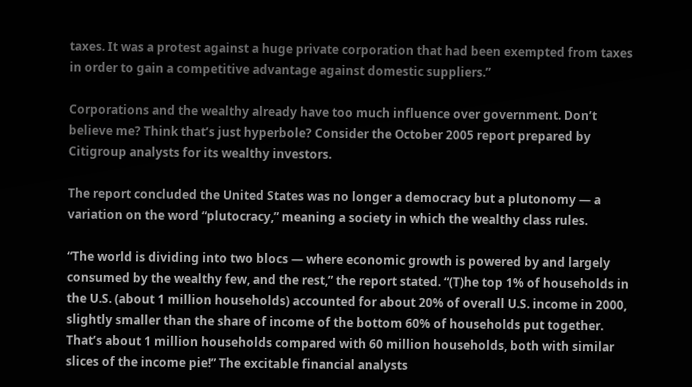taxes. It was a protest against a huge private corporation that had been exempted from taxes in order to gain a competitive advantage against domestic suppliers.”

Corporations and the wealthy already have too much influence over government. Don’t believe me? Think that’s just hyperbole? Consider the October 2005 report prepared by Citigroup analysts for its wealthy investors.

The report concluded the United States was no longer a democracy but a plutonomy — a variation on the word “plutocracy,” meaning a society in which the wealthy class rules.

“The world is dividing into two blocs — where economic growth is powered by and largely consumed by the wealthy few, and the rest,” the report stated. “(T)he top 1% of households in the U.S. (about 1 million households) accounted for about 20% of overall U.S. income in 2000, slightly smaller than the share of income of the bottom 60% of households put together. That’s about 1 million households compared with 60 million households, both with similar slices of the income pie!” The excitable financial analysts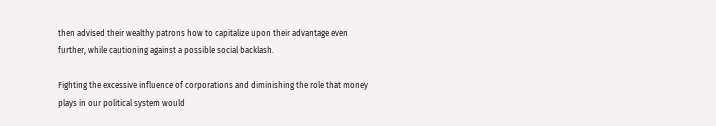then advised their wealthy patrons how to capitalize upon their advantage even further, while cautioning against a possible social backlash.

Fighting the excessive influence of corporations and diminishing the role that money plays in our political system would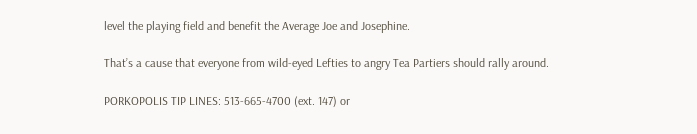level the playing field and benefit the Average Joe and Josephine.

That’s a cause that everyone from wild-eyed Lefties to angry Tea Partiers should rally around.

PORKOPOLIS TIP LINES: 513-665-4700 (ext. 147) or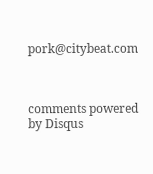pork@citybeat.com



comments powered by Disqus